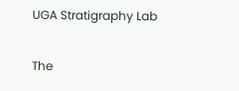UGA Stratigraphy Lab

The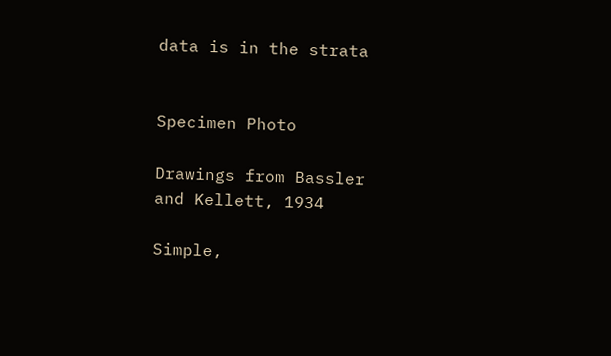data is in the strata


Specimen Photo

Drawings from Bassler and Kellett, 1934

Simple,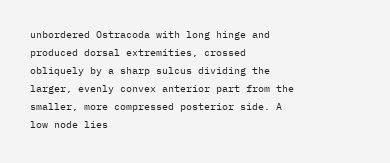unbordered Ostracoda with long hinge and produced dorsal extremities, crossed obliquely by a sharp sulcus dividing the larger, evenly convex anterior part from the smaller, more compressed posterior side. A low node lies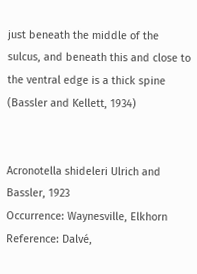just beneath the middle of the sulcus, and beneath this and close to the ventral edge is a thick spine (Bassler and Kellett, 1934)


Acronotella shideleri Ulrich and Bassler, 1923
Occurrence: Waynesville, Elkhorn
Reference: Dalvé,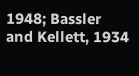1948; Bassler and Kellett, 1934